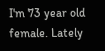I'm 73 year old female. Lately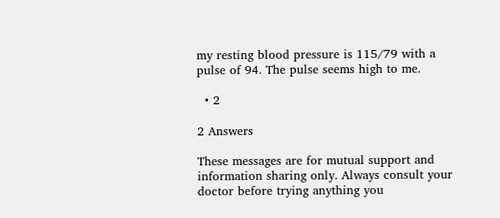my resting blood pressure is 115/79 with a pulse of 94. The pulse seems high to me.

  • 2

2 Answers

These messages are for mutual support and information sharing only. Always consult your doctor before trying anything you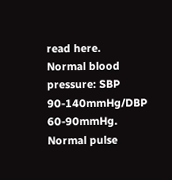read here.
Normal blood pressure: SBP 90-140mmHg/DBP 60-90mmHg. Normal pulse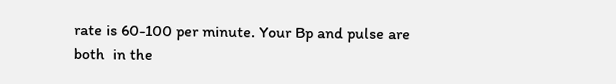rate is 60-100 per minute. Your Bp and pulse are both  in the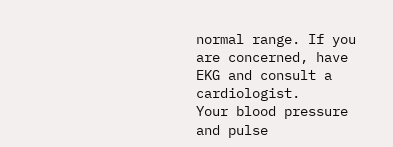normal range. If you are concerned, have EKG and consult a cardiologist.
Your blood pressure and pulse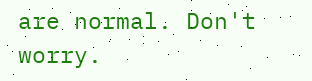are normal. Don't worry.